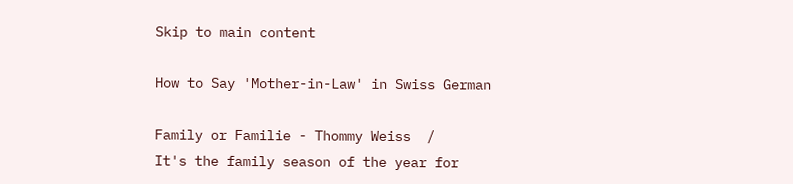Skip to main content

How to Say 'Mother-in-Law' in Swiss German

Family or Familie - Thommy Weiss  /
It's the family season of the year for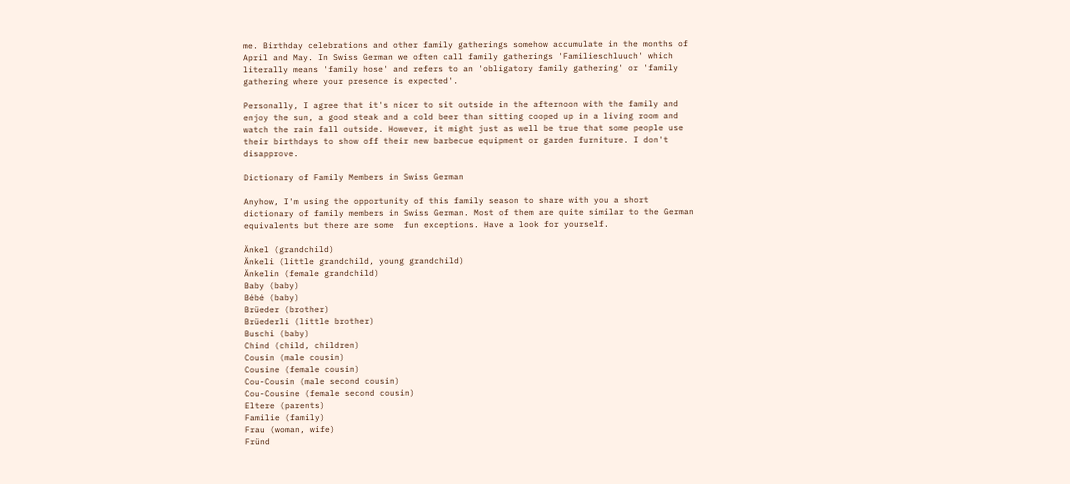me. Birthday celebrations and other family gatherings somehow accumulate in the months of April and May. In Swiss German we often call family gatherings 'Familieschluuch' which literally means 'family hose' and refers to an 'obligatory family gathering' or 'family gathering where your presence is expected'.

Personally, I agree that it's nicer to sit outside in the afternoon with the family and enjoy the sun, a good steak and a cold beer than sitting cooped up in a living room and watch the rain fall outside. However, it might just as well be true that some people use their birthdays to show off their new barbecue equipment or garden furniture. I don't disapprove.

Dictionary of Family Members in Swiss German

Anyhow, I'm using the opportunity of this family season to share with you a short dictionary of family members in Swiss German. Most of them are quite similar to the German equivalents but there are some  fun exceptions. Have a look for yourself.

Änkel (grandchild)
Änkeli (little grandchild, young grandchild)
Änkelin (female grandchild)
Baby (baby)
Bébé (baby)
Brüeder (brother)
Brüederli (little brother)
Buschi (baby)
Chind (child, children)
Cousin (male cousin)
Cousine (female cousin)
Cou-Cousin (male second cousin)
Cou-Cousine (female second cousin)
Eltere (parents)
Familie (family)
Frau (woman, wife)
Fründ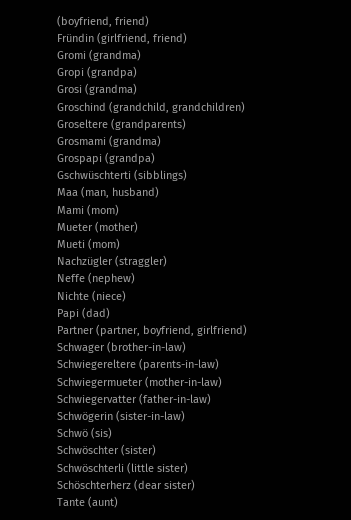(boyfriend, friend)
Fründin (girlfriend, friend)
Gromi (grandma)
Gropi (grandpa)
Grosi (grandma)
Groschind (grandchild, grandchildren)
Groseltere (grandparents)
Grosmami (grandma)
Grospapi (grandpa)
Gschwüschterti (sibblings)
Maa (man, husband)
Mami (mom)
Mueter (mother)
Mueti (mom)
Nachzügler (straggler)
Neffe (nephew)
Nichte (niece)
Papi (dad)
Partner (partner, boyfriend, girlfriend)
Schwager (brother-in-law)
Schwiegereltere (parents-in-law)
Schwiegermueter (mother-in-law)
Schwiegervatter (father-in-law)
Schwögerin (sister-in-law)
Schwö (sis)
Schwöschter (sister)
Schwöschterli (little sister)
Schöschterherz (dear sister)
Tante (aunt)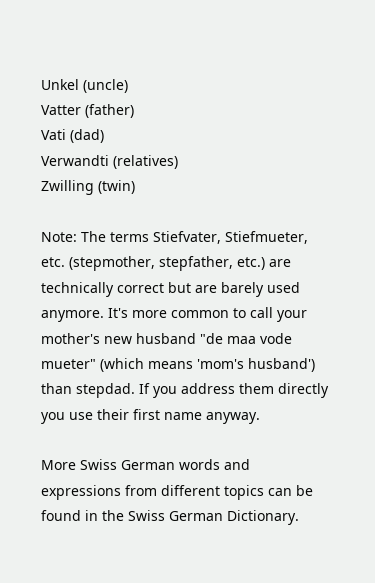Unkel (uncle)
Vatter (father)
Vati (dad)
Verwandti (relatives)
Zwilling (twin)

Note: The terms Stiefvater, Stiefmueter, etc. (stepmother, stepfather, etc.) are technically correct but are barely used anymore. It's more common to call your mother's new husband "de maa vode mueter" (which means 'mom's husband') than stepdad. If you address them directly you use their first name anyway.

More Swiss German words and expressions from different topics can be found in the Swiss German Dictionary.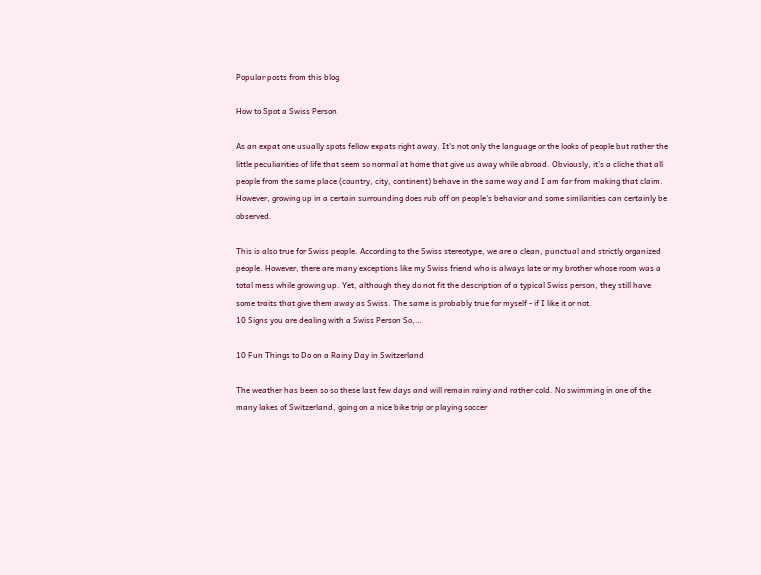Popular posts from this blog

How to Spot a Swiss Person

As an expat one usually spots fellow expats right away. It's not only the language or the looks of people but rather the little peculiarities of life that seem so normal at home that give us away while abroad. Obviously, it's a cliche that all people from the same place (country, city, continent) behave in the same way and I am far from making that claim. However, growing up in a certain surrounding does rub off on people's behavior and some similarities can certainly be observed.

This is also true for Swiss people. According to the Swiss stereotype, we are a clean, punctual and strictly organized people. However, there are many exceptions like my Swiss friend who is always late or my brother whose room was a total mess while growing up. Yet, although they do not fit the description of a typical Swiss person, they still have some traits that give them away as Swiss. The same is probably true for myself - if I like it or not.
10 Signs you are dealing with a Swiss Person So,…

10 Fun Things to Do on a Rainy Day in Switzerland

The weather has been so so these last few days and will remain rainy and rather cold. No swimming in one of the many lakes of Switzerland, going on a nice bike trip or playing soccer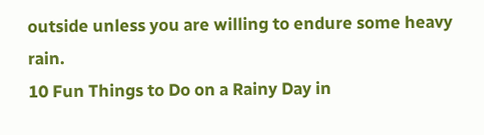outside unless you are willing to endure some heavy rain.
10 Fun Things to Do on a Rainy Day in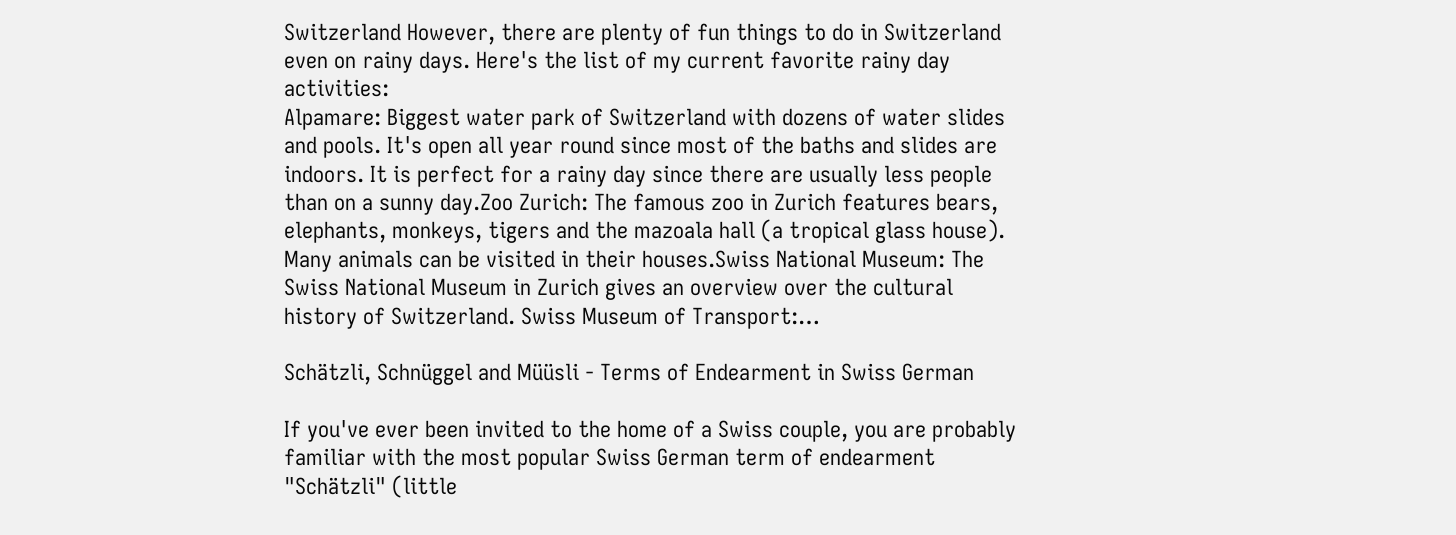Switzerland However, there are plenty of fun things to do in Switzerland even on rainy days. Here's the list of my current favorite rainy day activities:
Alpamare: Biggest water park of Switzerland with dozens of water slides and pools. It's open all year round since most of the baths and slides are indoors. It is perfect for a rainy day since there are usually less people than on a sunny day.Zoo Zurich: The famous zoo in Zurich features bears, elephants, monkeys, tigers and the mazoala hall (a tropical glass house). Many animals can be visited in their houses.Swiss National Museum: The Swiss National Museum in Zurich gives an overview over the cultural history of Switzerland. Swiss Museum of Transport:…

Schätzli, Schnüggel and Müüsli - Terms of Endearment in Swiss German

If you've ever been invited to the home of a Swiss couple, you are probably familiar with the most popular Swiss German term of endearment "Schätzli" (little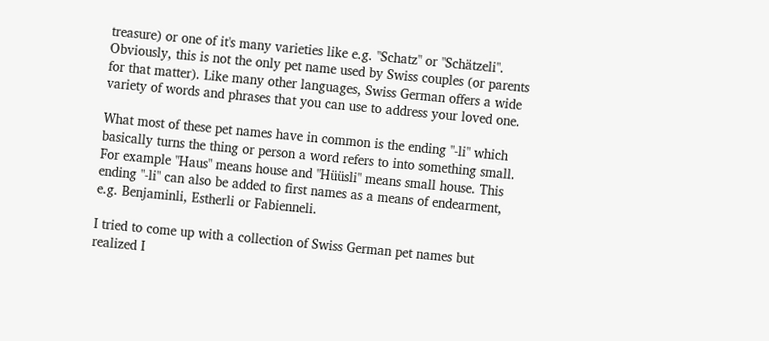treasure) or one of it's many varieties like e.g. "Schatz" or "Schätzeli". Obviously, this is not the only pet name used by Swiss couples (or parents for that matter). Like many other languages, Swiss German offers a wide variety of words and phrases that you can use to address your loved one.

What most of these pet names have in common is the ending "-li" which basically turns the thing or person a word refers to into something small. For example "Haus" means house and "Hüüsli" means small house. This ending "-li" can also be added to first names as a means of endearment, e.g. Benjaminli, Estherli or Fabienneli.

I tried to come up with a collection of Swiss German pet names but realized I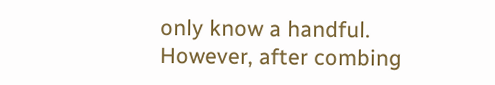only know a handful. However, after combing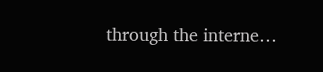through the interne…